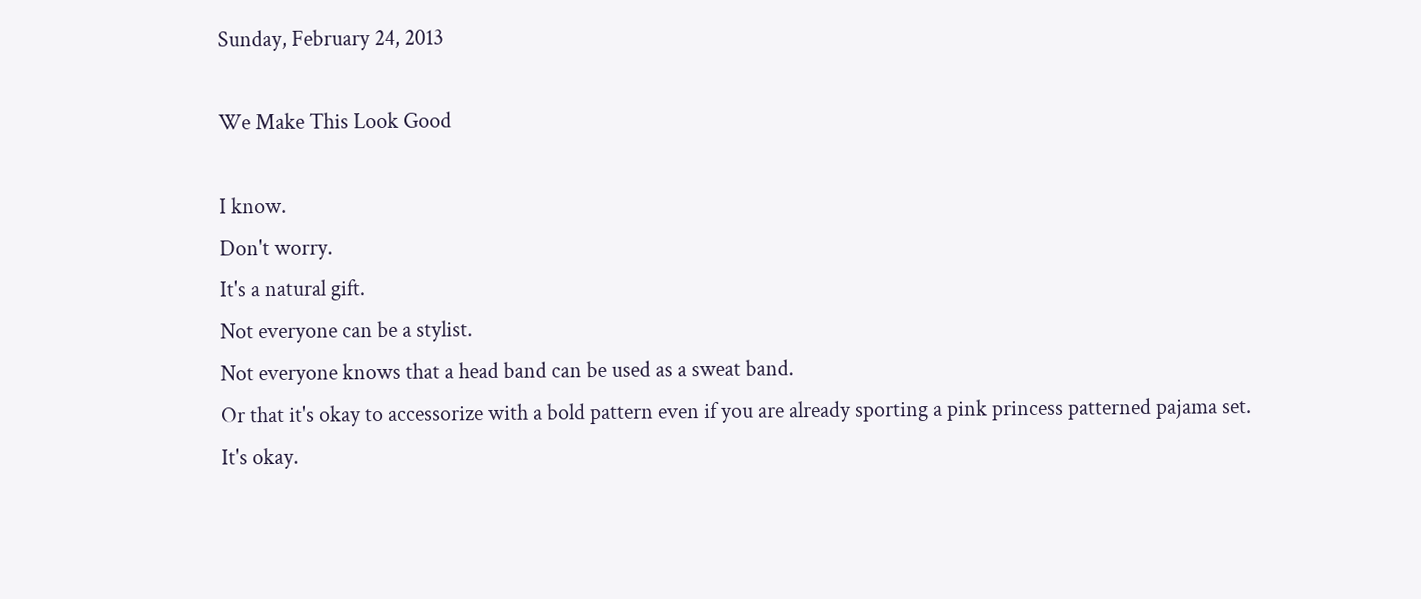Sunday, February 24, 2013

We Make This Look Good

I know.
Don't worry.
It's a natural gift.
Not everyone can be a stylist.
Not everyone knows that a head band can be used as a sweat band.
Or that it's okay to accessorize with a bold pattern even if you are already sporting a pink princess patterned pajama set.
It's okay.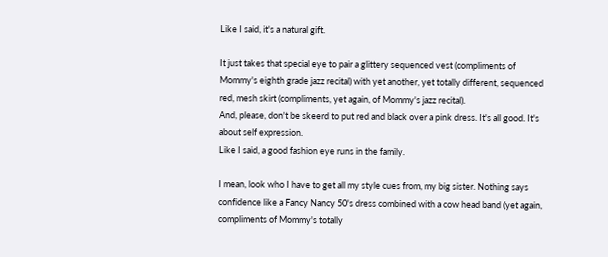Like I said, it's a natural gift.

It just takes that special eye to pair a glittery sequenced vest (compliments of Mommy's eighth grade jazz recital) with yet another, yet totally different, sequenced red, mesh skirt (compliments, yet again, of Mommy's jazz recital).
And, please, don't be skeerd to put red and black over a pink dress. It's all good. It's about self expression.
Like I said, a good fashion eye runs in the family.

I mean, look who I have to get all my style cues from, my big sister. Nothing says confidence like a Fancy Nancy 50's dress combined with a cow head band (yet again, compliments of Mommy's totally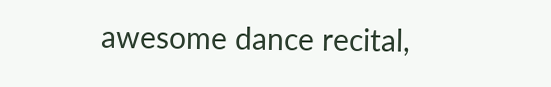awesome dance recital,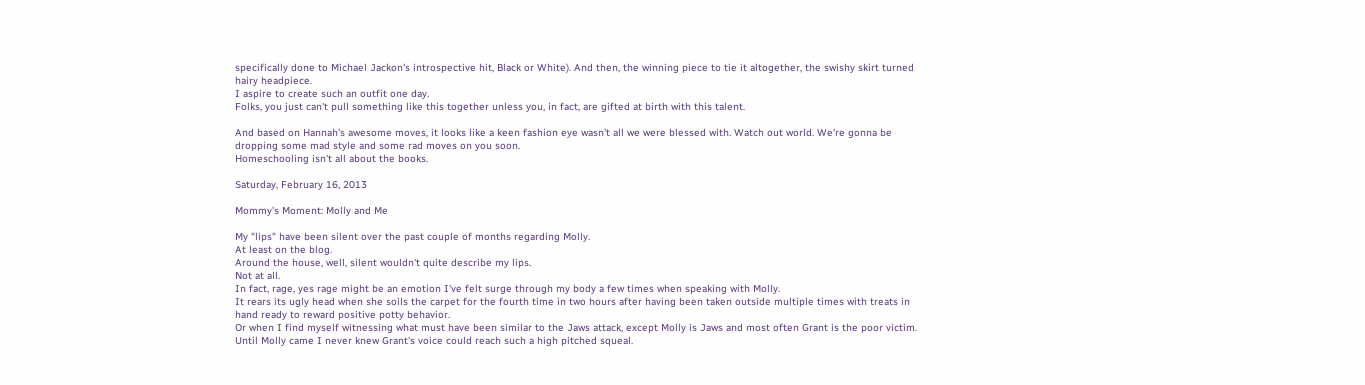specifically done to Michael Jackon's introspective hit, Black or White). And then, the winning piece to tie it altogether, the swishy skirt turned hairy headpiece.
I aspire to create such an outfit one day.
Folks, you just can't pull something like this together unless you, in fact, are gifted at birth with this talent.

And based on Hannah's awesome moves, it looks like a keen fashion eye wasn't all we were blessed with. Watch out world. We're gonna be dropping some mad style and some rad moves on you soon.
Homeschooling isn't all about the books.

Saturday, February 16, 2013

Mommy's Moment: Molly and Me

My "lips" have been silent over the past couple of months regarding Molly.
At least on the blog.
Around the house, well, silent wouldn't quite describe my lips.
Not at all.
In fact, rage, yes rage might be an emotion I've felt surge through my body a few times when speaking with Molly.
It rears its ugly head when she soils the carpet for the fourth time in two hours after having been taken outside multiple times with treats in hand ready to reward positive potty behavior.
Or when I find myself witnessing what must have been similar to the Jaws attack, except Molly is Jaws and most often Grant is the poor victim. Until Molly came I never knew Grant's voice could reach such a high pitched squeal.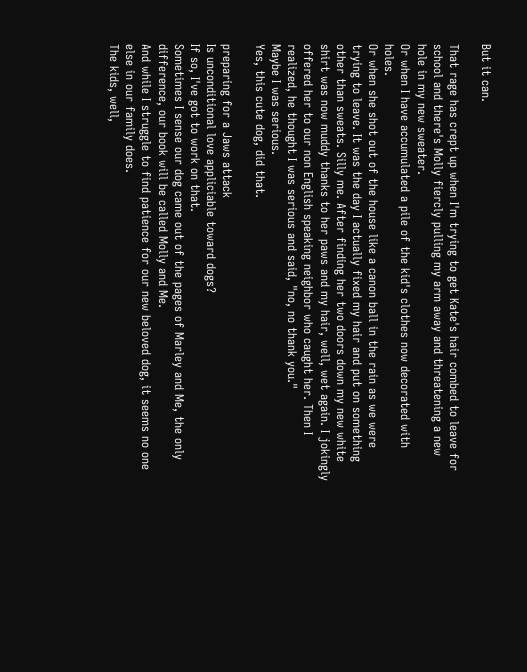But it can.

That rage has crept up when I'm trying to get Kate's hair combed to leave for school and there's Molly fiercly pulling my arm away and threatening a new hole in my new sweater.
Or when I have accumulated a pile of the kid's clothes now decorated with holes.
Or when she shot out of the house like a canon ball in the rain as we were trying to leave. It was the day I actually fixed my hair and put on something other than sweats. Silly me. After finding her two doors down my new white shirt was now muddy thanks to her paws and my hair, well, wet again. I jokingly offered her to our non English speaking neighbor who caught her. Then I realized, he thought I was serious and said, "no, no thank you."
Maybe I was serious.
Yes, this cute dog, did that.

preparing for a Jaws attack
Is unconditional love appliciable toward dogs?
If so, I've got to work on that.
Sometimes I sense our dog came out of the pages of Marley and Me, the only difference, our book will be called Molly and Me.
And while I struggle to find patience for our new beloved dog, it seems no one else in our family does.
The kids, well,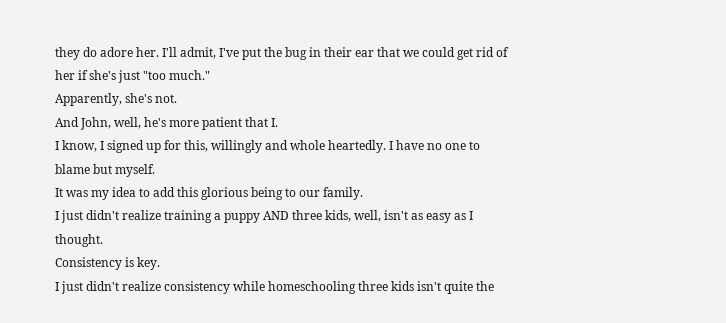they do adore her. I'll admit, I've put the bug in their ear that we could get rid of her if she's just "too much."
Apparently, she's not.
And John, well, he's more patient that I.
I know, I signed up for this, willingly and whole heartedly. I have no one to blame but myself.
It was my idea to add this glorious being to our family.
I just didn't realize training a puppy AND three kids, well, isn't as easy as I thought.
Consistency is key.
I just didn't realize consistency while homeschooling three kids isn't quite the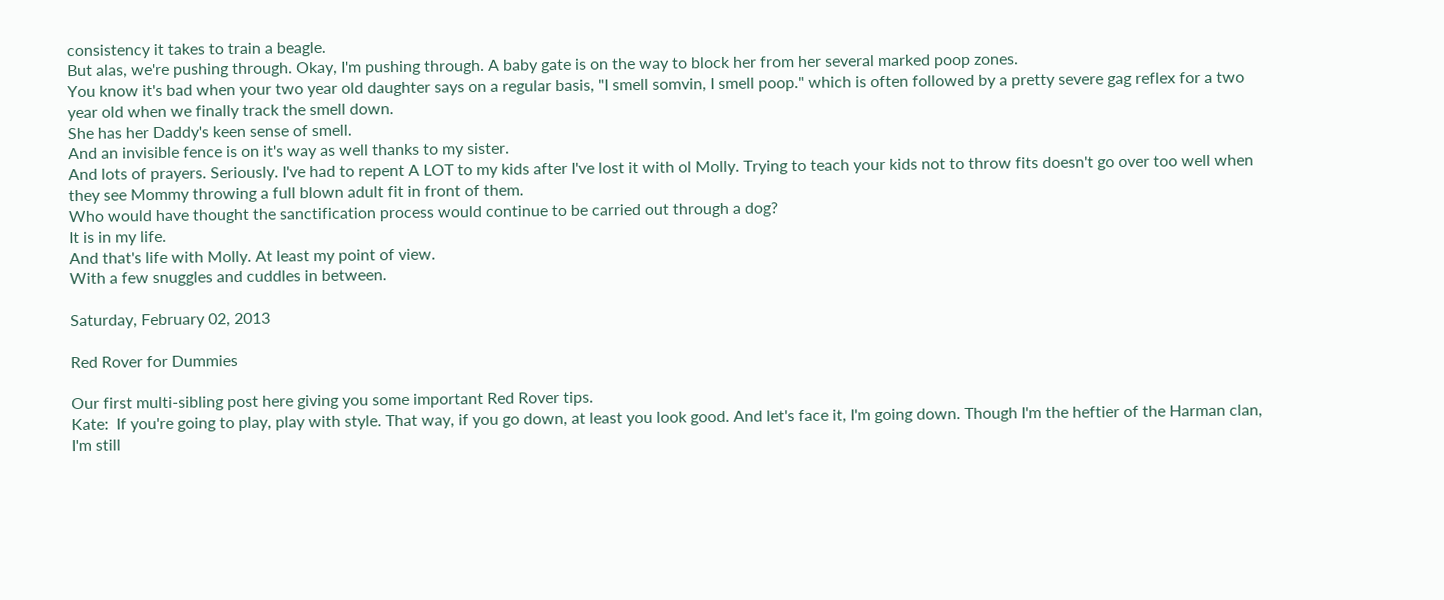consistency it takes to train a beagle.
But alas, we're pushing through. Okay, I'm pushing through. A baby gate is on the way to block her from her several marked poop zones.
You know it's bad when your two year old daughter says on a regular basis, "I smell somvin, I smell poop." which is often followed by a pretty severe gag reflex for a two year old when we finally track the smell down.
She has her Daddy's keen sense of smell.
And an invisible fence is on it's way as well thanks to my sister.
And lots of prayers. Seriously. I've had to repent A LOT to my kids after I've lost it with ol Molly. Trying to teach your kids not to throw fits doesn't go over too well when they see Mommy throwing a full blown adult fit in front of them.
Who would have thought the sanctification process would continue to be carried out through a dog?
It is in my life.
And that's life with Molly. At least my point of view.
With a few snuggles and cuddles in between.

Saturday, February 02, 2013

Red Rover for Dummies

Our first multi-sibling post here giving you some important Red Rover tips.
Kate:  If you're going to play, play with style. That way, if you go down, at least you look good. And let's face it, I'm going down. Though I'm the heftier of the Harman clan, I'm still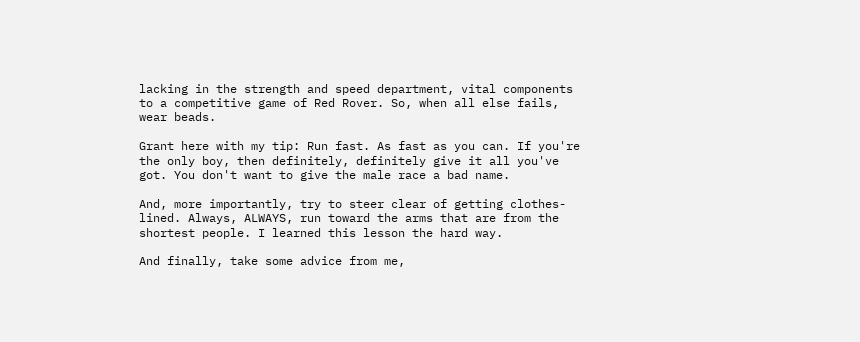lacking in the strength and speed department, vital components to a competitive game of Red Rover. So, when all else fails, wear beads.

Grant here with my tip: Run fast. As fast as you can. If you're the only boy, then definitely, definitely give it all you've got. You don't want to give the male race a bad name.

And, more importantly, try to steer clear of getting clothes-lined. Always, ALWAYS, run toward the arms that are from the shortest people. I learned this lesson the hard way.

And finally, take some advice from me,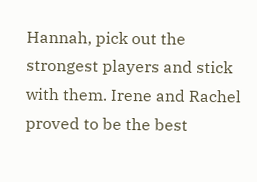Hannah, pick out the strongest players and stick with them. Irene and Rachel proved to be the best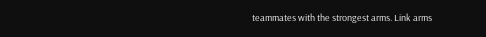teammates with the strongest arms. Link arms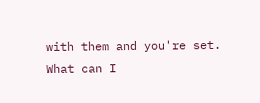with them and you're set. What can I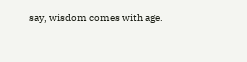say, wisdom comes with age.